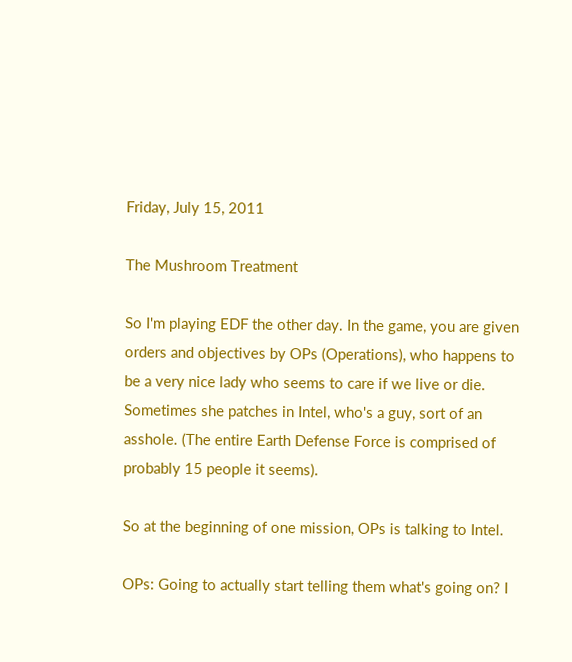Friday, July 15, 2011

The Mushroom Treatment

So I'm playing EDF the other day. In the game, you are given orders and objectives by OPs (Operations), who happens to be a very nice lady who seems to care if we live or die. Sometimes she patches in Intel, who's a guy, sort of an asshole. (The entire Earth Defense Force is comprised of probably 15 people it seems).

So at the beginning of one mission, OPs is talking to Intel.

OPs: Going to actually start telling them what's going on? I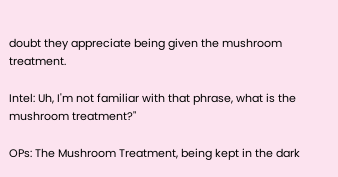doubt they appreciate being given the mushroom treatment.

Intel: Uh, I'm not familiar with that phrase, what is the mushroom treatment?"

OPs: The Mushroom Treatment, being kept in the dark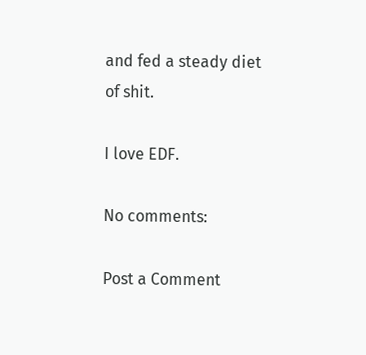and fed a steady diet of shit.

I love EDF.

No comments:

Post a Comment